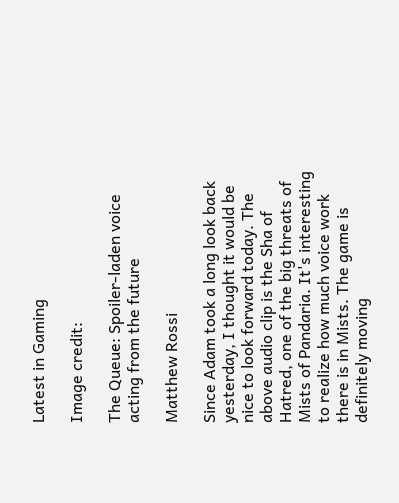Latest in Gaming

Image credit:

The Queue: Spoiler-laden voice acting from the future

Matthew Rossi

Since Adam took a long look back yesterday, I thought it would be nice to look forward today. The above audio clip is the Sha of Hatred, one of the big threats of Mists of Pandaria. It's interesting to realize how much voice work there is in Mists. The game is definitely moving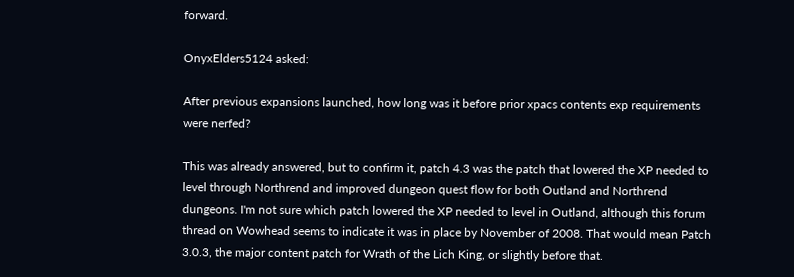forward.

OnyxElders5124 asked:

After previous expansions launched, how long was it before prior xpacs contents exp requirements were nerfed?

This was already answered, but to confirm it, patch 4.3 was the patch that lowered the XP needed to level through Northrend and improved dungeon quest flow for both Outland and Northrend dungeons. I'm not sure which patch lowered the XP needed to level in Outland, although this forum thread on Wowhead seems to indicate it was in place by November of 2008. That would mean Patch 3.0.3, the major content patch for Wrath of the Lich King, or slightly before that.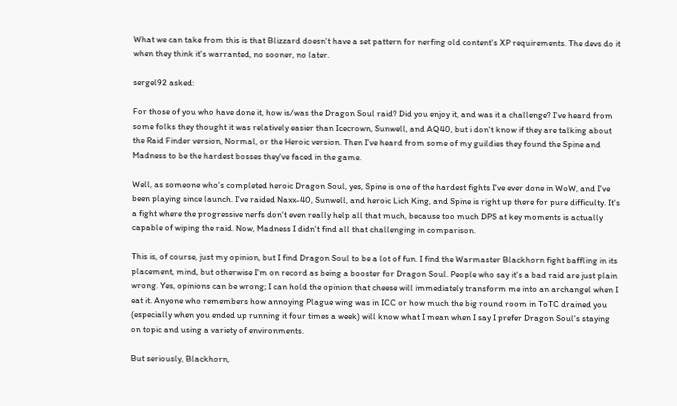What we can take from this is that Blizzard doesn't have a set pattern for nerfing old content's XP requirements. The devs do it when they think it's warranted, no sooner, no later.

sergel92 asked:

For those of you who have done it, how is/was the Dragon Soul raid? Did you enjoy it, and was it a challenge? I've heard from some folks they thought it was relatively easier than Icecrown, Sunwell, and AQ40, but i don't know if they are talking about the Raid Finder version, Normal, or the Heroic version. Then I've heard from some of my guildies they found the Spine and Madness to be the hardest bosses they've faced in the game.

Well, as someone who's completed heroic Dragon Soul, yes, Spine is one of the hardest fights I've ever done in WoW, and I've been playing since launch. I've raided Naxx-40, Sunwell, and heroic Lich King, and Spine is right up there for pure difficulty. It's a fight where the progressive nerfs don't even really help all that much, because too much DPS at key moments is actually capable of wiping the raid. Now, Madness I didn't find all that challenging in comparison.

This is, of course, just my opinion, but I find Dragon Soul to be a lot of fun. I find the Warmaster Blackhorn fight baffling in its placement, mind, but otherwise I'm on record as being a booster for Dragon Soul. People who say it's a bad raid are just plain wrong. Yes, opinions can be wrong; I can hold the opinion that cheese will immediately transform me into an archangel when I eat it. Anyone who remembers how annoying Plague wing was in ICC or how much the big round room in ToTC drained you (especially when you ended up running it four times a week) will know what I mean when I say I prefer Dragon Soul's staying on topic and using a variety of environments.

But seriously, Blackhorn,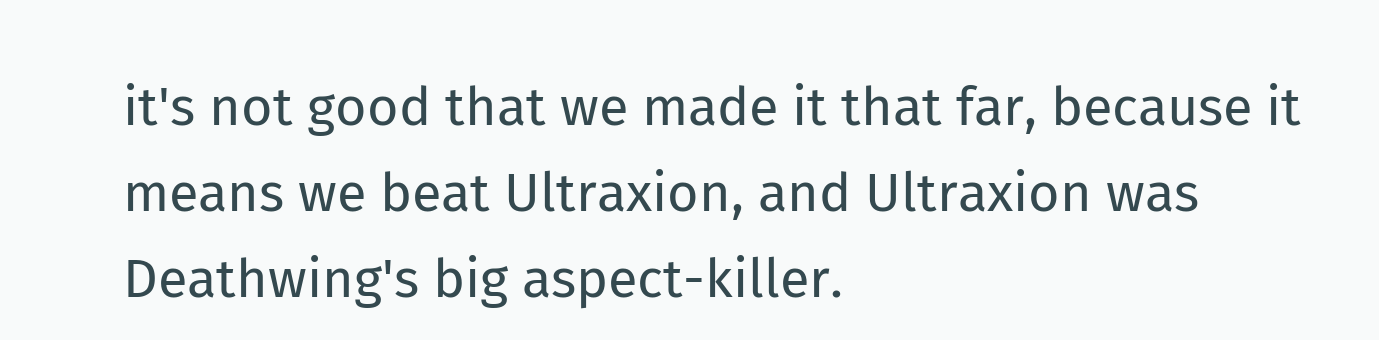it's not good that we made it that far, because it means we beat Ultraxion, and Ultraxion was Deathwing's big aspect-killer.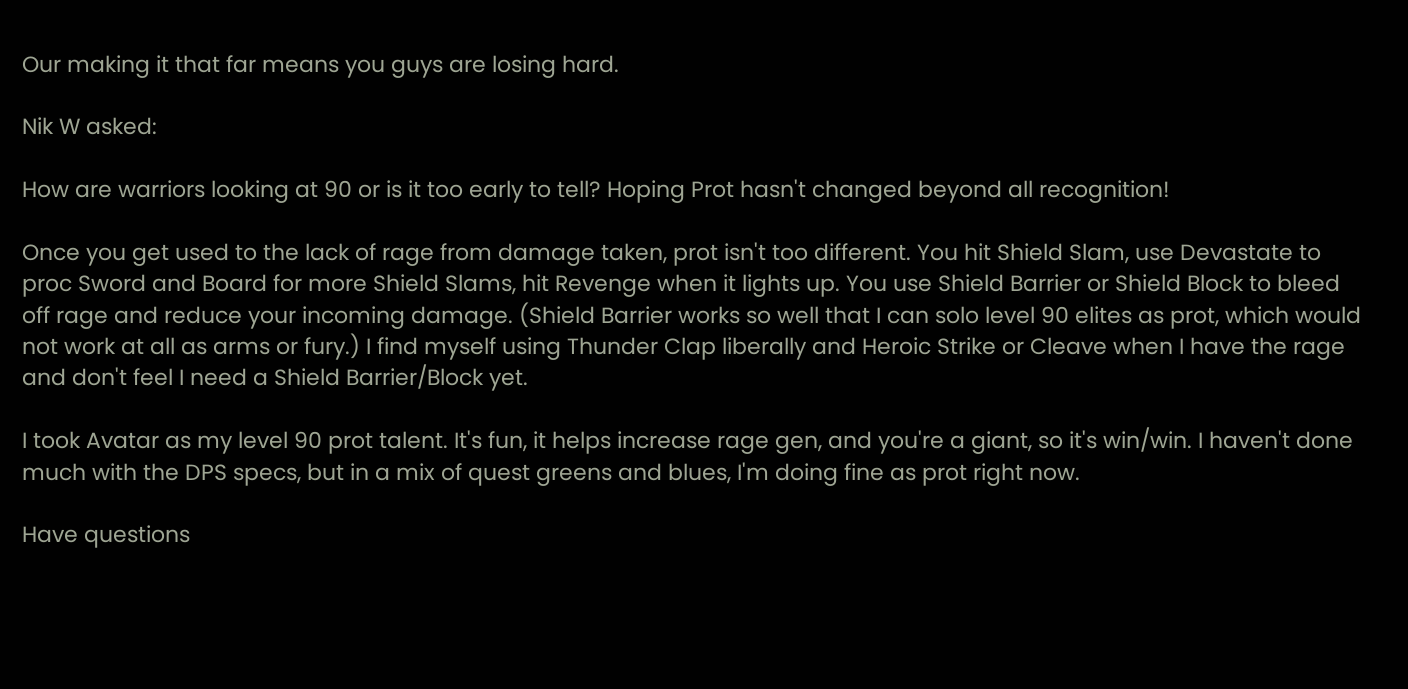Our making it that far means you guys are losing hard.

Nik W asked:

How are warriors looking at 90 or is it too early to tell? Hoping Prot hasn't changed beyond all recognition!

Once you get used to the lack of rage from damage taken, prot isn't too different. You hit Shield Slam, use Devastate to proc Sword and Board for more Shield Slams, hit Revenge when it lights up. You use Shield Barrier or Shield Block to bleed off rage and reduce your incoming damage. (Shield Barrier works so well that I can solo level 90 elites as prot, which would not work at all as arms or fury.) I find myself using Thunder Clap liberally and Heroic Strike or Cleave when I have the rage and don't feel I need a Shield Barrier/Block yet.

I took Avatar as my level 90 prot talent. It's fun, it helps increase rage gen, and you're a giant, so it's win/win. I haven't done much with the DPS specs, but in a mix of quest greens and blues, I'm doing fine as prot right now.

Have questions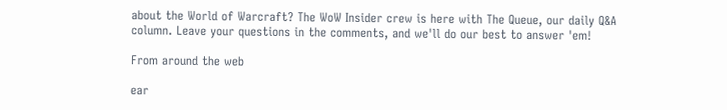about the World of Warcraft? The WoW Insider crew is here with The Queue, our daily Q&A column. Leave your questions in the comments, and we'll do our best to answer 'em!

From around the web

ear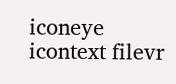iconeye icontext filevr